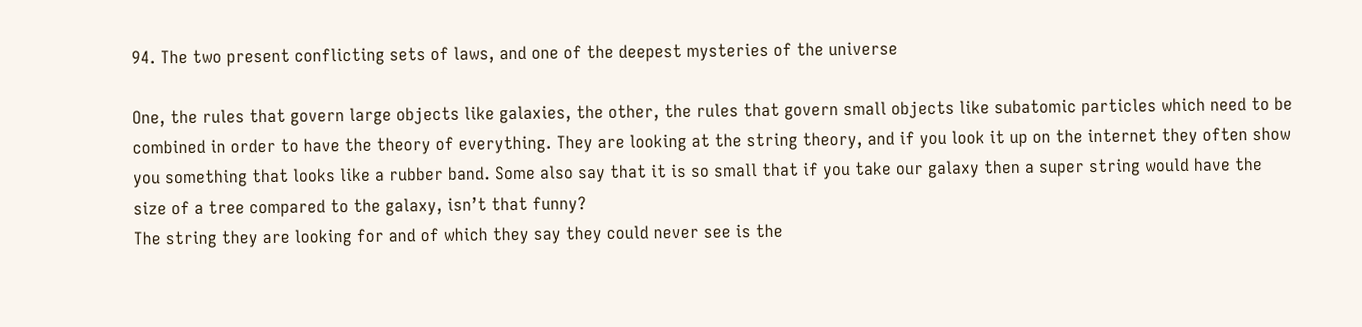94. The two present conflicting sets of laws, and one of the deepest mysteries of the universe

One, the rules that govern large objects like galaxies, the other, the rules that govern small objects like subatomic particles which need to be combined in order to have the theory of everything. They are looking at the string theory, and if you look it up on the internet they often show you something that looks like a rubber band. Some also say that it is so small that if you take our galaxy then a super string would have the size of a tree compared to the galaxy, isn’t that funny?
The string they are looking for and of which they say they could never see is the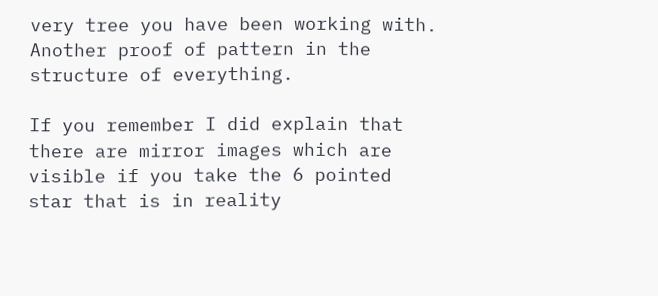very tree you have been working with.
Another proof of pattern in the structure of everything.

If you remember I did explain that there are mirror images which are visible if you take the 6 pointed star that is in reality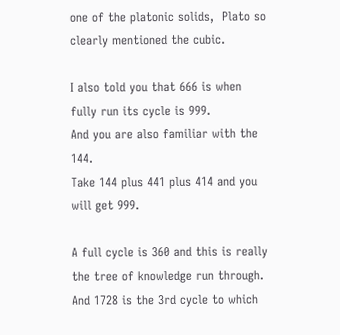one of the platonic solids,  Plato so clearly mentioned the cubic.

I also told you that 666 is when fully run its cycle is 999.
And you are also familiar with the 144.
Take 144 plus 441 plus 414 and you will get 999.

A full cycle is 360 and this is really the tree of knowledge run through.
And 1728 is the 3rd cycle to which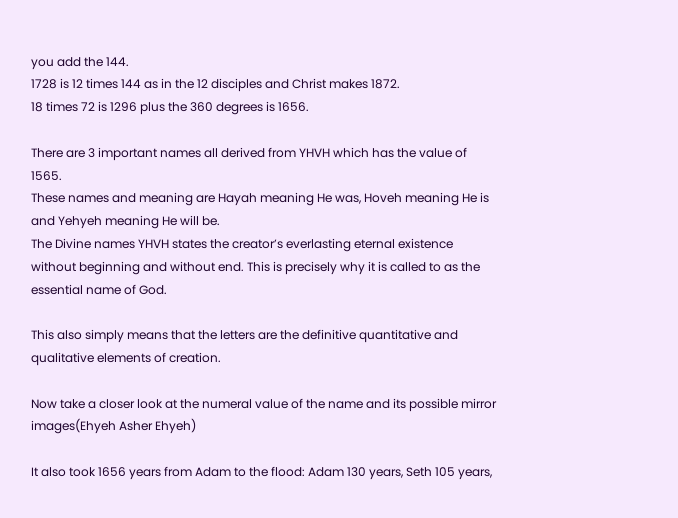you add the 144.
1728 is 12 times 144 as in the 12 disciples and Christ makes 1872.
18 times 72 is 1296 plus the 360 degrees is 1656.

There are 3 important names all derived from YHVH which has the value of 1565.
These names and meaning are Hayah meaning He was, Hoveh meaning He is and Yehyeh meaning He will be.
The Divine names YHVH states the creator’s everlasting eternal existence without beginning and without end. This is precisely why it is called to as the essential name of God.

This also simply means that the letters are the definitive quantitative and qualitative elements of creation.

Now take a closer look at the numeral value of the name and its possible mirror images(Ehyeh Asher Ehyeh)

It also took 1656 years from Adam to the flood: Adam 130 years, Seth 105 years,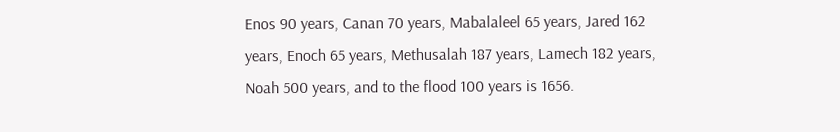Enos 90 years, Canan 70 years, Mabalaleel 65 years, Jared 162 years, Enoch 65 years, Methusalah 187 years, Lamech 182 years, Noah 500 years, and to the flood 100 years is 1656.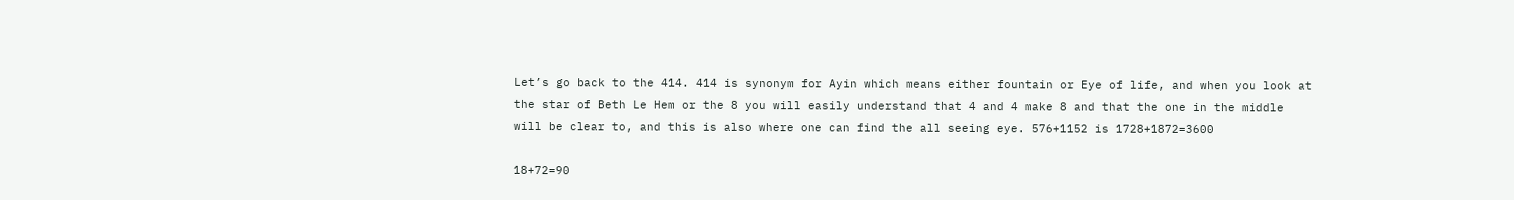Let’s go back to the 414. 414 is synonym for Ayin which means either fountain or Eye of life, and when you look at the star of Beth Le Hem or the 8 you will easily understand that 4 and 4 make 8 and that the one in the middle will be clear to, and this is also where one can find the all seeing eye. 576+1152 is 1728+1872=3600

18+72=90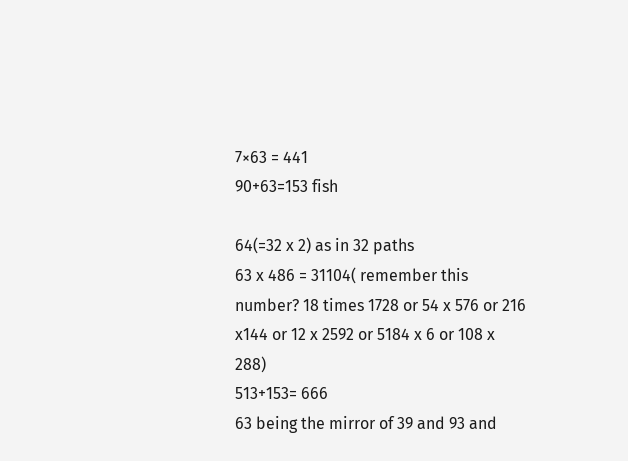7×63 = 441
90+63=153 fish

64(=32 x 2) as in 32 paths
63 x 486 = 31104( remember this number? 18 times 1728 or 54 x 576 or 216 x144 or 12 x 2592 or 5184 x 6 or 108 x 288)
513+153= 666
63 being the mirror of 39 and 93 and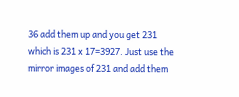36 add them up and you get 231
which is 231 x 17=3927. Just use the mirror images of 231 and add them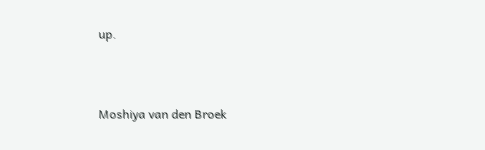up.



Moshiya van den Broek